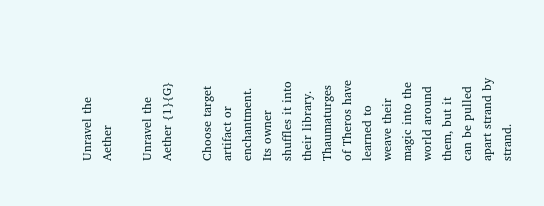Unravel the Aether

Unravel the Aether {1}{G}

Choose target artifact or enchantment. Its owner shuffles it into their library.
Thaumaturges of Theros have learned to weave their magic into the world around them, but it can be pulled apart strand by strand.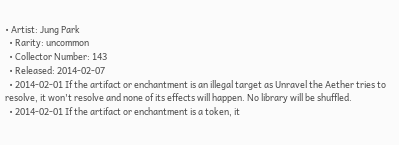• Artist: Jung Park
  • Rarity: uncommon
  • Collector Number: 143
  • Released: 2014-02-07
  • 2014-02-01 If the artifact or enchantment is an illegal target as Unravel the Aether tries to resolve, it won't resolve and none of its effects will happen. No library will be shuffled.
  • 2014-02-01 If the artifact or enchantment is a token, it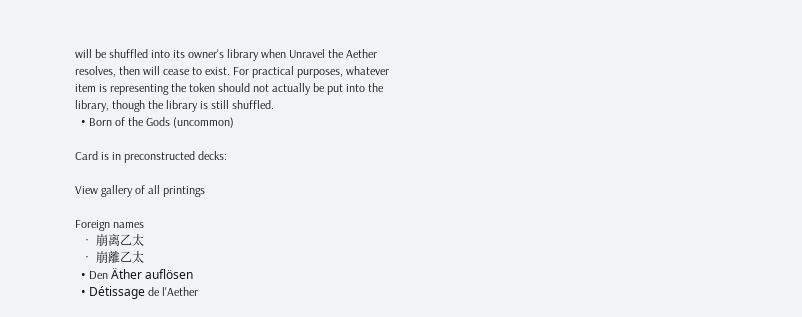will be shuffled into its owner's library when Unravel the Aether resolves, then will cease to exist. For practical purposes, whatever item is representing the token should not actually be put into the library, though the library is still shuffled.
  • Born of the Gods (uncommon)

Card is in preconstructed decks:

View gallery of all printings

Foreign names
  • 崩离乙太
  • 崩離乙太
  • Den Äther auflösen
  • Détissage de l'Aether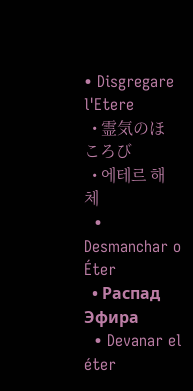• Disgregare l'Etere
  • 霊気のほころび
  • 에테르 해체
  • Desmanchar o Éter
  • Распад Эфира
  • Devanar el éter